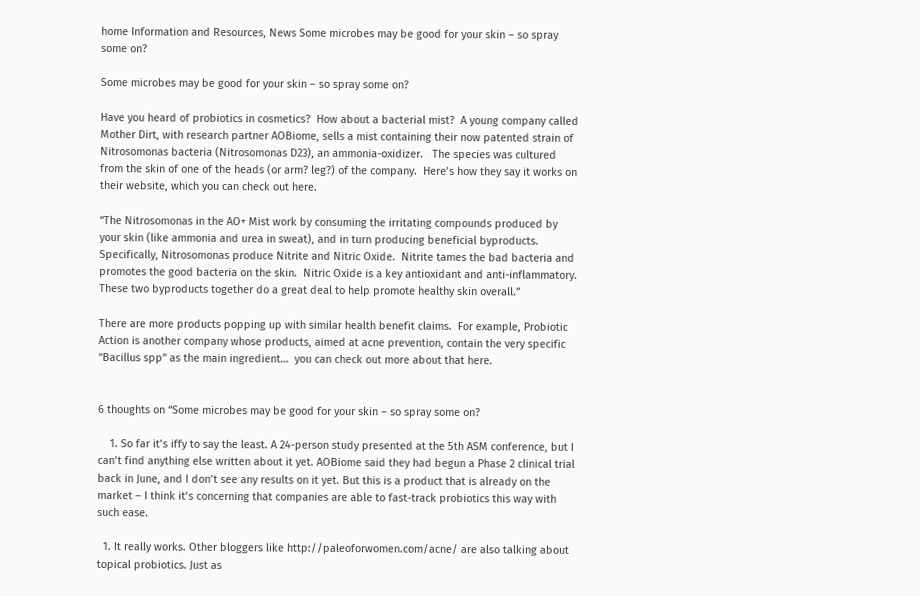home Information and Resources, News Some microbes may be good for your skin – so spray some on?

Some microbes may be good for your skin – so spray some on?

Have you heard of probiotics in cosmetics?  How about a bacterial mist?  A young company called Mother Dirt, with research partner AOBiome, sells a mist containing their now patented strain of Nitrosomonas bacteria (Nitrosomonas D23), an ammonia-oxidizer.   The species was cultured from the skin of one of the heads (or arm? leg?) of the company.  Here’s how they say it works on their website, which you can check out here.

“The Nitrosomonas in the AO+ Mist work by consuming the irritating compounds produced by your skin (like ammonia and urea in sweat), and in turn producing beneficial byproducts.  Specifically, Nitrosomonas produce Nitrite and Nitric Oxide.  Nitrite tames the bad bacteria and promotes the good bacteria on the skin.  Nitric Oxide is a key antioxidant and anti-inflammatory.  These two byproducts together do a great deal to help promote healthy skin overall.”

There are more products popping up with similar health benefit claims.  For example, Probiotic Action is another company whose products, aimed at acne prevention, contain the very specific “Bacillus spp” as the main ingredient…  you can check out more about that here.


6 thoughts on “Some microbes may be good for your skin – so spray some on?

    1. So far it’s iffy to say the least. A 24-person study presented at the 5th ASM conference, but I can’t find anything else written about it yet. AOBiome said they had begun a Phase 2 clinical trial back in June, and I don’t see any results on it yet. But this is a product that is already on the market – I think it’s concerning that companies are able to fast-track probiotics this way with such ease.

  1. It really works. Other bloggers like http://paleoforwomen.com/acne/ are also talking about topical probiotics. Just as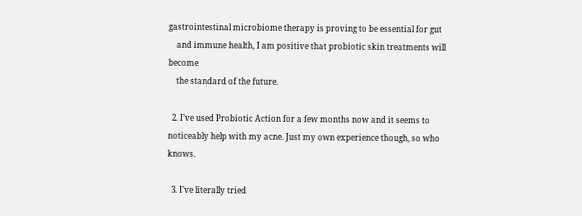gastrointestinal microbiome therapy is proving to be essential for gut
    and immune health, I am positive that probiotic skin treatments will become
    the standard of the future.

  2. I’ve used Probiotic Action for a few months now and it seems to noticeably help with my acne. Just my own experience though, so who knows.

  3. I’ve literally tried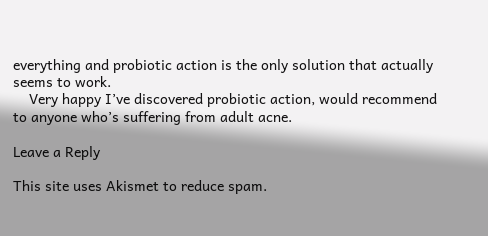everything and probiotic action is the only solution that actually seems to work.
    Very happy I’ve discovered probiotic action, would recommend to anyone who’s suffering from adult acne.

Leave a Reply

This site uses Akismet to reduce spam.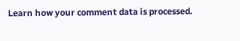Learn how your comment data is processed.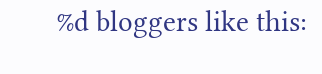%d bloggers like this: